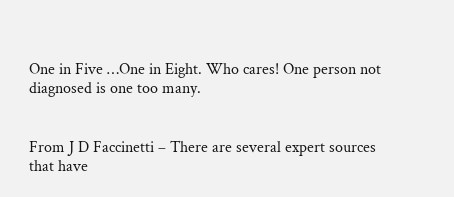One in Five …One in Eight. Who cares! One person not diagnosed is one too many.


From J D Faccinetti – There are several expert sources that have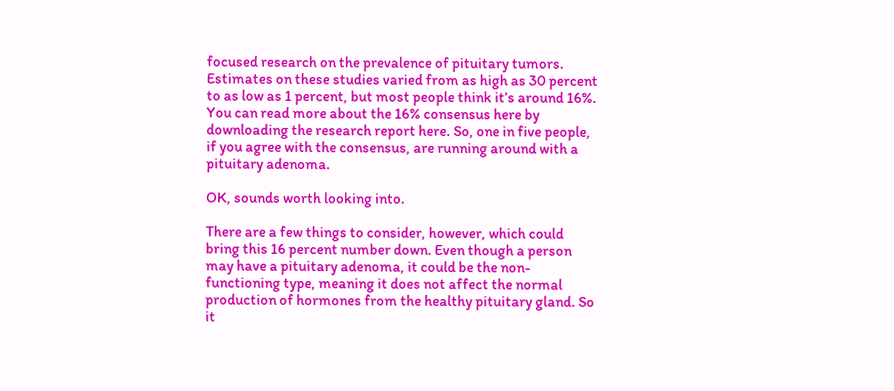focused research on the prevalence of pituitary tumors. Estimates on these studies varied from as high as 30 percent to as low as 1 percent, but most people think it’s around 16%. You can read more about the 16% consensus here by downloading the research report here. So, one in five people, if you agree with the consensus, are running around with a pituitary adenoma.

OK, sounds worth looking into.

There are a few things to consider, however, which could bring this 16 percent number down. Even though a person may have a pituitary adenoma, it could be the non-functioning type, meaning it does not affect the normal production of hormones from the healthy pituitary gland. So it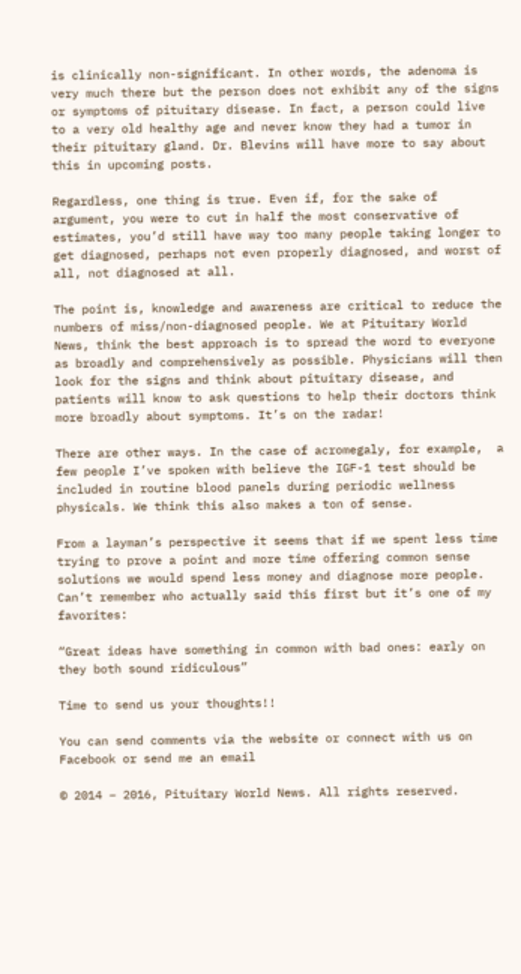is clinically non-significant. In other words, the adenoma is very much there but the person does not exhibit any of the signs or symptoms of pituitary disease. In fact, a person could live to a very old healthy age and never know they had a tumor in their pituitary gland. Dr. Blevins will have more to say about this in upcoming posts.

Regardless, one thing is true. Even if, for the sake of argument, you were to cut in half the most conservative of estimates, you’d still have way too many people taking longer to get diagnosed, perhaps not even properly diagnosed, and worst of all, not diagnosed at all.

The point is, knowledge and awareness are critical to reduce the numbers of miss/non-diagnosed people. We at Pituitary World News, think the best approach is to spread the word to everyone as broadly and comprehensively as possible. Physicians will then look for the signs and think about pituitary disease, and patients will know to ask questions to help their doctors think more broadly about symptoms. It’s on the radar!

There are other ways. In the case of acromegaly, for example,  a few people I’ve spoken with believe the IGF-1 test should be included in routine blood panels during periodic wellness physicals. We think this also makes a ton of sense.

From a layman’s perspective it seems that if we spent less time trying to prove a point and more time offering common sense solutions we would spend less money and diagnose more people. Can’t remember who actually said this first but it’s one of my favorites:

“Great ideas have something in common with bad ones: early on they both sound ridiculous”

Time to send us your thoughts!!

You can send comments via the website or connect with us on Facebook or send me an email

© 2014 – 2016, Pituitary World News. All rights reserved.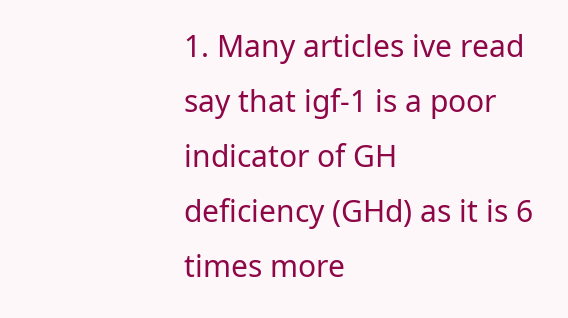1. Many articles ive read say that igf-1 is a poor indicator of GH deficiency (GHd) as it is 6 times more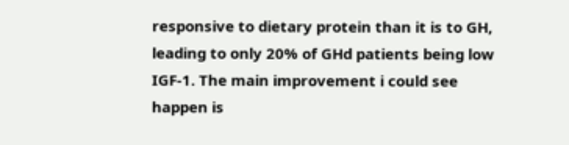responsive to dietary protein than it is to GH, leading to only 20% of GHd patients being low IGF-1. The main improvement i could see happen is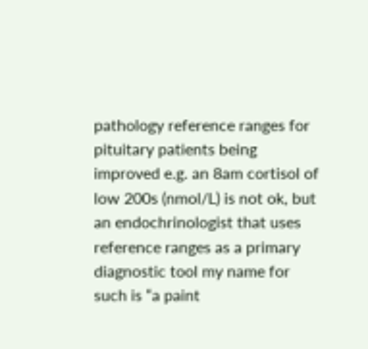pathology reference ranges for pituitary patients being improved e.g. an 8am cortisol of low 200s (nmol/L) is not ok, but an endochrinologist that uses reference ranges as a primary diagnostic tool my name for such is “a paint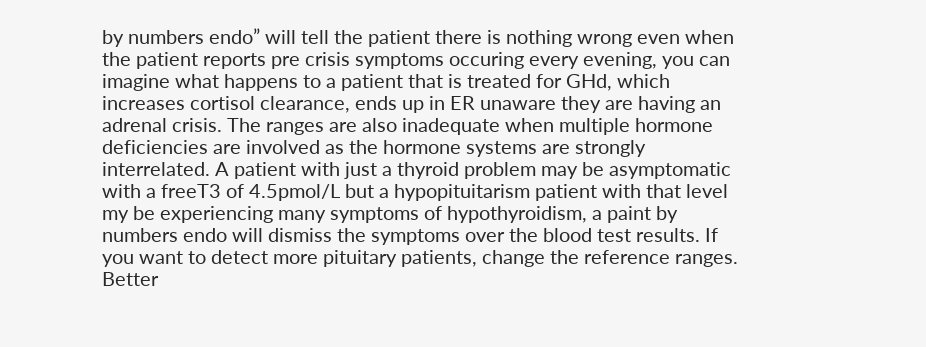by numbers endo” will tell the patient there is nothing wrong even when the patient reports pre crisis symptoms occuring every evening, you can imagine what happens to a patient that is treated for GHd, which increases cortisol clearance, ends up in ER unaware they are having an adrenal crisis. The ranges are also inadequate when multiple hormone deficiencies are involved as the hormone systems are strongly interrelated. A patient with just a thyroid problem may be asymptomatic with a freeT3 of 4.5pmol/L but a hypopituitarism patient with that level my be experiencing many symptoms of hypothyroidism, a paint by numbers endo will dismiss the symptoms over the blood test results. If you want to detect more pituitary patients, change the reference ranges. Better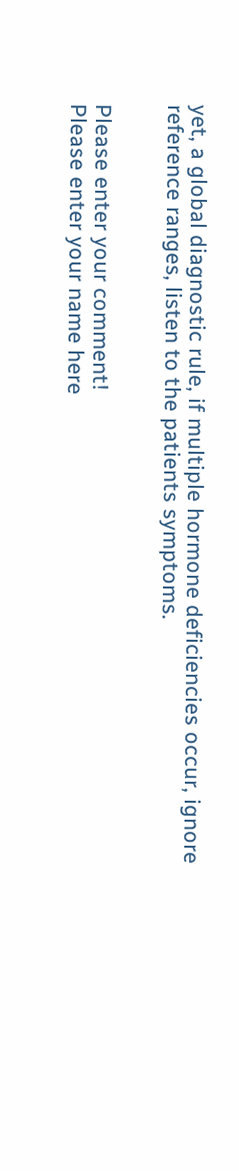yet, a global diagnostic rule, if multiple hormone deficiencies occur, ignore reference ranges, listen to the patients symptoms.


Please enter your comment!
Please enter your name here